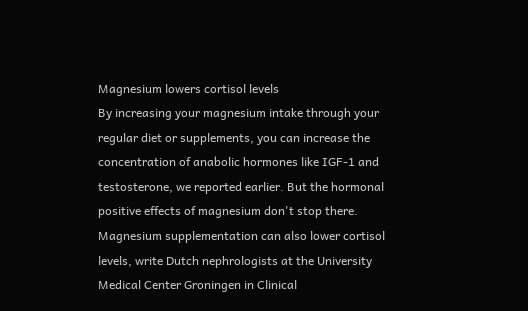Magnesium lowers cortisol levels
By increasing your magnesium intake through your regular diet or supplements, you can increase the concentration of anabolic hormones like IGF-1 and testosterone, we reported earlier. But the hormonal positive effects of magnesium don't stop there. Magnesium supplementation can also lower cortisol levels, write Dutch nephrologists at the University Medical Center Groningen in Clinical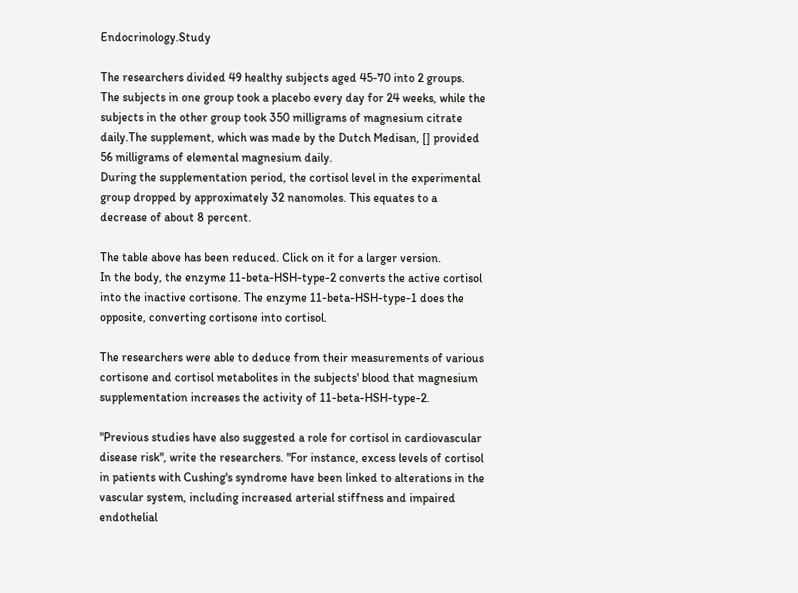Endocrinology.Study

The researchers divided 49 healthy subjects aged 45-70 into 2 groups. The subjects in one group took a placebo every day for 24 weeks, while the subjects in the other group took 350 milligrams of magnesium citrate daily.The supplement, which was made by the Dutch Medisan, [] provided 56 milligrams of elemental magnesium daily.
During the supplementation period, the cortisol level in the experimental group dropped by approximately 32 nanomoles. This equates to a decrease of about 8 percent.

The table above has been reduced. Click on it for a larger version.
In the body, the enzyme 11-beta-HSH-type-2 converts the active cortisol into the inactive cortisone. The enzyme 11-beta-HSH-type-1 does the opposite, converting cortisone into cortisol.

The researchers were able to deduce from their measurements of various cortisone and cortisol metabolites in the subjects' blood that magnesium supplementation increases the activity of 11-beta-HSH-type-2.

"Previous studies have also suggested a role for cortisol in cardiovascular disease risk", write the researchers. "For instance, excess levels of cortisol in patients with Cushing's syndrome have been linked to alterations in the vascular system, including increased arterial stiffness and impaired endothelial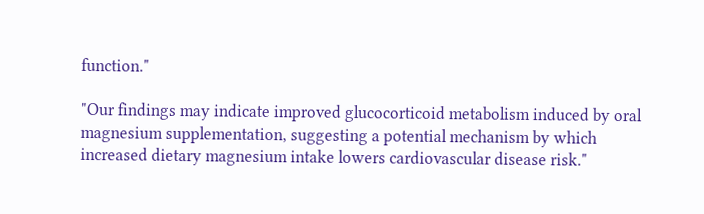function."

"Our findings may indicate improved glucocorticoid metabolism induced by oral magnesium supplementation, suggesting a potential mechanism by which increased dietary magnesium intake lowers cardiovascular disease risk."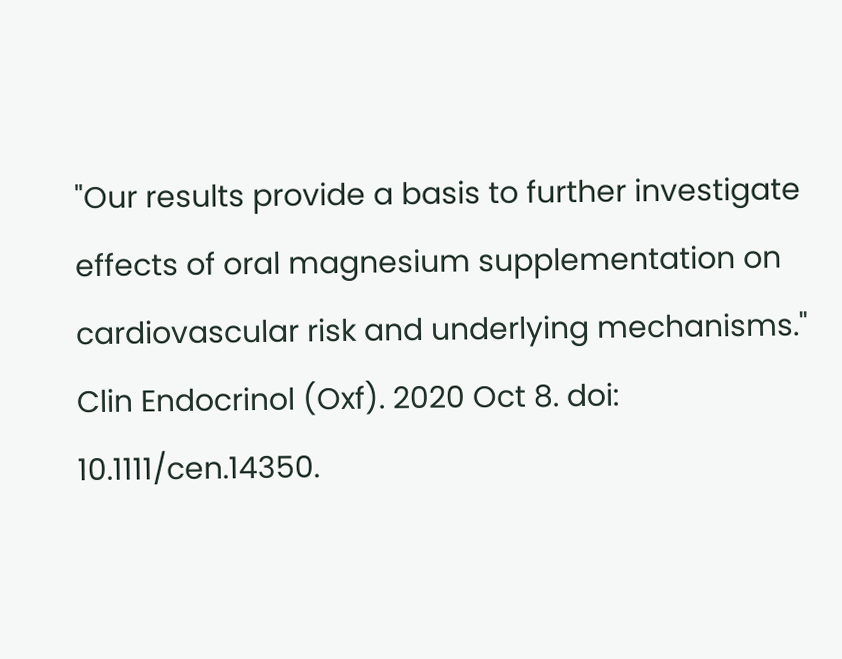"Our results provide a basis to further investigate effects of oral magnesium supplementation on cardiovascular risk and underlying mechanisms."
Clin Endocrinol (Oxf). 2020 Oct 8. doi: 10.1111/cen.14350.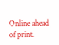Online ahead of print.